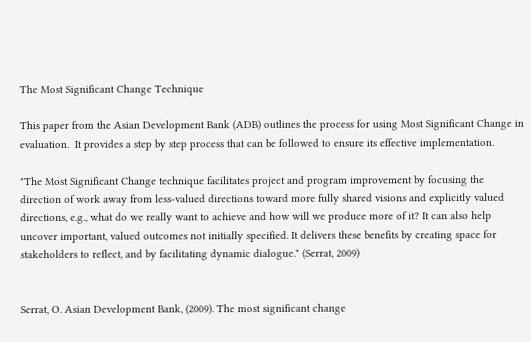The Most Significant Change Technique

This paper from the Asian Development Bank (ADB) outlines the process for using Most Significant Change in evaluation.  It provides a step by step process that can be followed to ensure its effective implementation.

"The Most Significant Change technique facilitates project and program improvement by focusing the direction of work away from less-valued directions toward more fully shared visions and explicitly valued directions, e.g., what do we really want to achieve and how will we produce more of it? It can also help uncover important, valued outcomes not initially specified. It delivers these benefits by creating space for stakeholders to reflect, and by facilitating dynamic dialogue." (Serrat, 2009)


Serrat, O. Asian Development Bank, (2009). The most significant change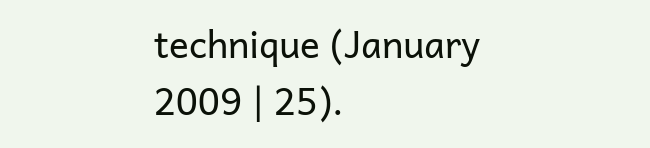technique (January 2009 | 25).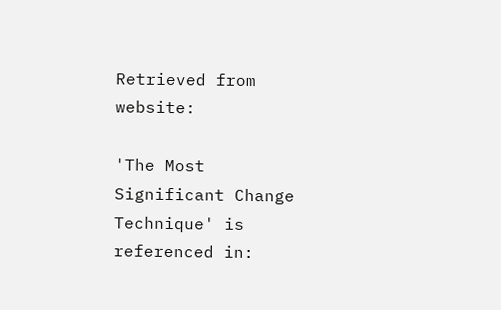Retrieved from website:

'The Most Significant Change Technique' is referenced in: